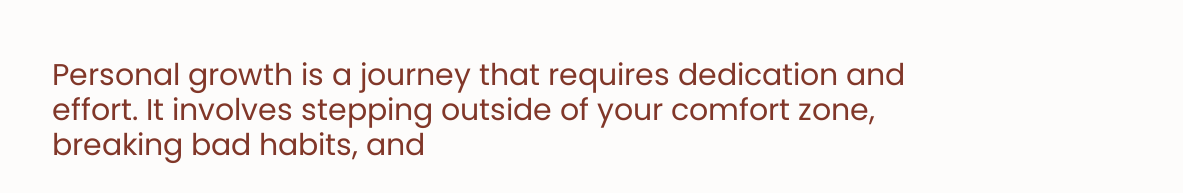Personal growth is a journey that requires dedication and effort. It involves stepping outside of your comfort zone, breaking bad habits, and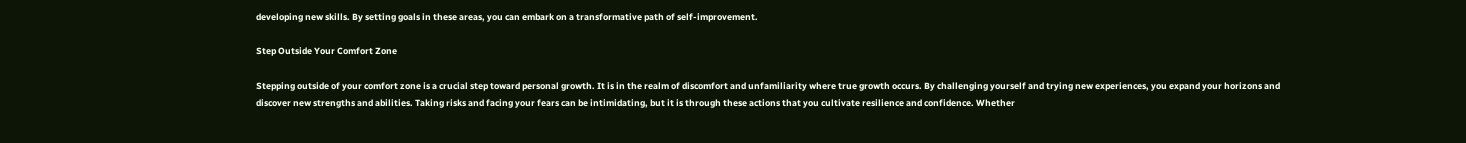developing new skills. By setting goals in these areas, you can embark on a transformative path of self-improvement.

Step Outside Your Comfort Zone

Stepping outside of your comfort zone is a crucial step toward personal growth. It is in the realm of discomfort and unfamiliarity where true growth occurs. By challenging yourself and trying new experiences, you expand your horizons and discover new strengths and abilities. Taking risks and facing your fears can be intimidating, but it is through these actions that you cultivate resilience and confidence. Whether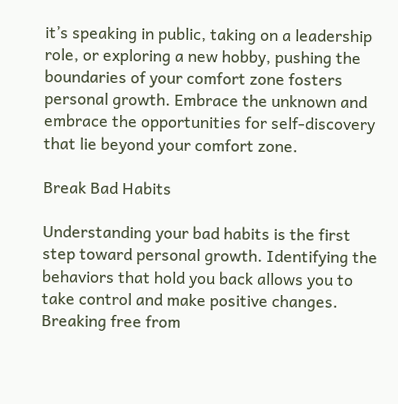it’s speaking in public, taking on a leadership role, or exploring a new hobby, pushing the boundaries of your comfort zone fosters personal growth. Embrace the unknown and embrace the opportunities for self-discovery that lie beyond your comfort zone.

Break Bad Habits

Understanding your bad habits is the first step toward personal growth. Identifying the behaviors that hold you back allows you to take control and make positive changes. Breaking free from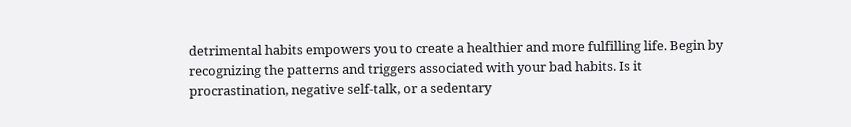detrimental habits empowers you to create a healthier and more fulfilling life. Begin by recognizing the patterns and triggers associated with your bad habits. Is it procrastination, negative self-talk, or a sedentary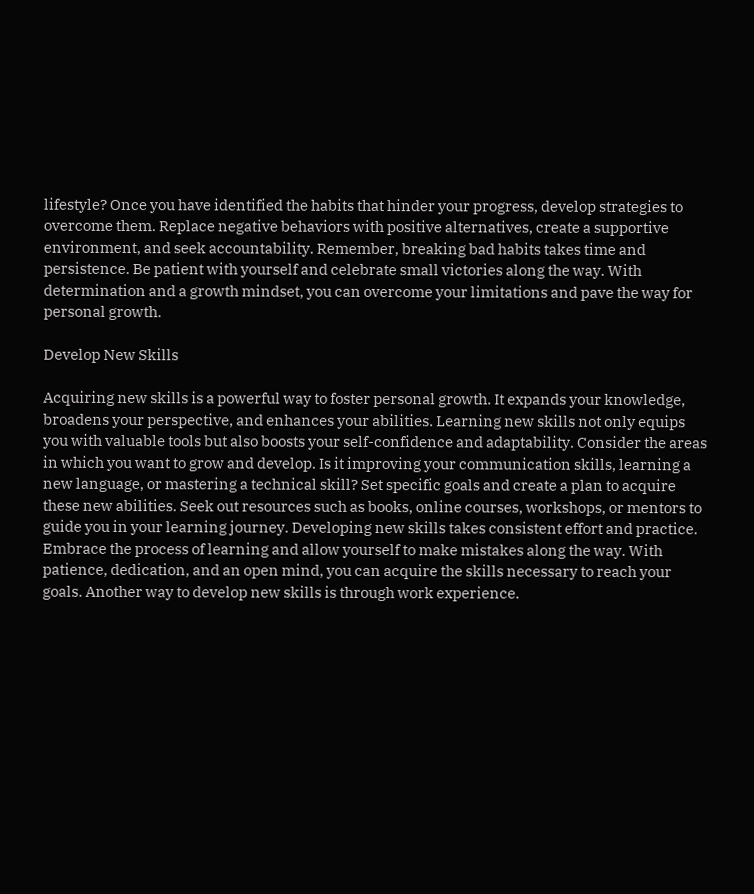lifestyle? Once you have identified the habits that hinder your progress, develop strategies to overcome them. Replace negative behaviors with positive alternatives, create a supportive environment, and seek accountability. Remember, breaking bad habits takes time and persistence. Be patient with yourself and celebrate small victories along the way. With determination and a growth mindset, you can overcome your limitations and pave the way for personal growth.

Develop New Skills

Acquiring new skills is a powerful way to foster personal growth. It expands your knowledge, broadens your perspective, and enhances your abilities. Learning new skills not only equips you with valuable tools but also boosts your self-confidence and adaptability. Consider the areas in which you want to grow and develop. Is it improving your communication skills, learning a new language, or mastering a technical skill? Set specific goals and create a plan to acquire these new abilities. Seek out resources such as books, online courses, workshops, or mentors to guide you in your learning journey. Developing new skills takes consistent effort and practice. Embrace the process of learning and allow yourself to make mistakes along the way. With patience, dedication, and an open mind, you can acquire the skills necessary to reach your goals. Another way to develop new skills is through work experience.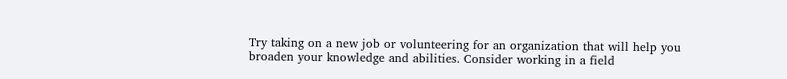Try taking on a new job or volunteering for an organization that will help you broaden your knowledge and abilities. Consider working in a field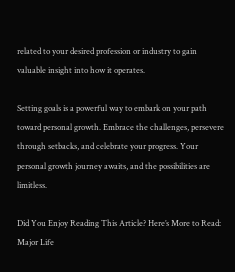related to your desired profession or industry to gain valuable insight into how it operates.

Setting goals is a powerful way to embark on your path toward personal growth. Embrace the challenges, persevere through setbacks, and celebrate your progress. Your personal growth journey awaits, and the possibilities are limitless.

Did You Enjoy Reading This Article? Here’s More to Read: Major Life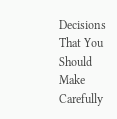Decisions That You Should Make Carefully